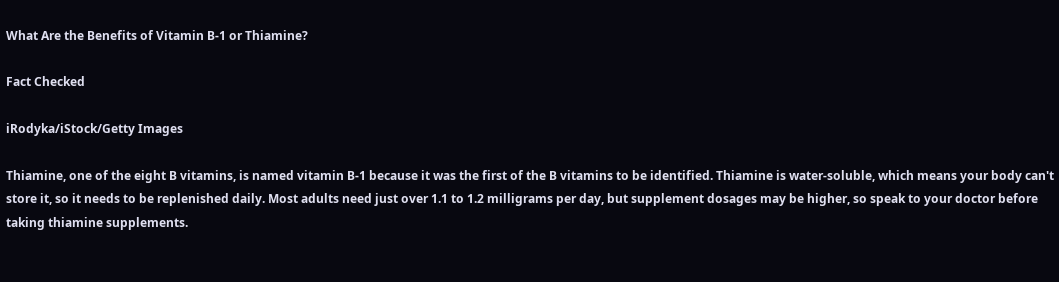What Are the Benefits of Vitamin B-1 or Thiamine?

Fact Checked

iRodyka/iStock/Getty Images

Thiamine, one of the eight B vitamins, is named vitamin B-1 because it was the first of the B vitamins to be identified. Thiamine is water-soluble, which means your body can't store it, so it needs to be replenished daily. Most adults need just over 1.1 to 1.2 milligrams per day, but supplement dosages may be higher, so speak to your doctor before taking thiamine supplements.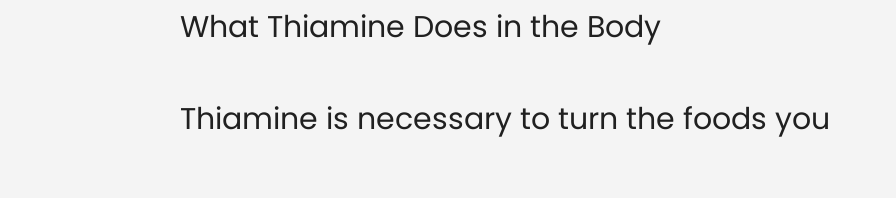What Thiamine Does in the Body

Thiamine is necessary to turn the foods you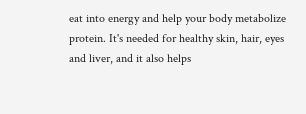eat into energy and help your body metabolize protein. It's needed for healthy skin, hair, eyes and liver, and it also helps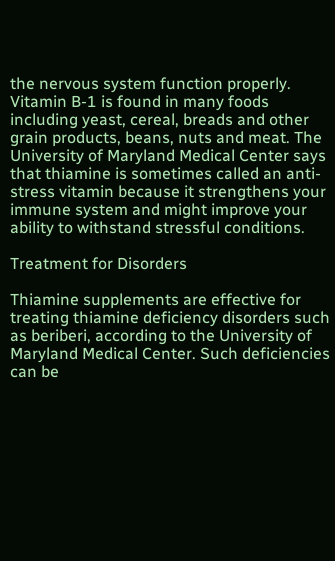the nervous system function properly. Vitamin B-1 is found in many foods including yeast, cereal, breads and other grain products, beans, nuts and meat. The University of Maryland Medical Center says that thiamine is sometimes called an anti-stress vitamin because it strengthens your immune system and might improve your ability to withstand stressful conditions.

Treatment for Disorders

Thiamine supplements are effective for treating thiamine deficiency disorders such as beriberi, according to the University of Maryland Medical Center. Such deficiencies can be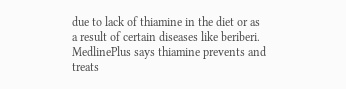due to lack of thiamine in the diet or as a result of certain diseases like beriberi. MedlinePlus says thiamine prevents and treats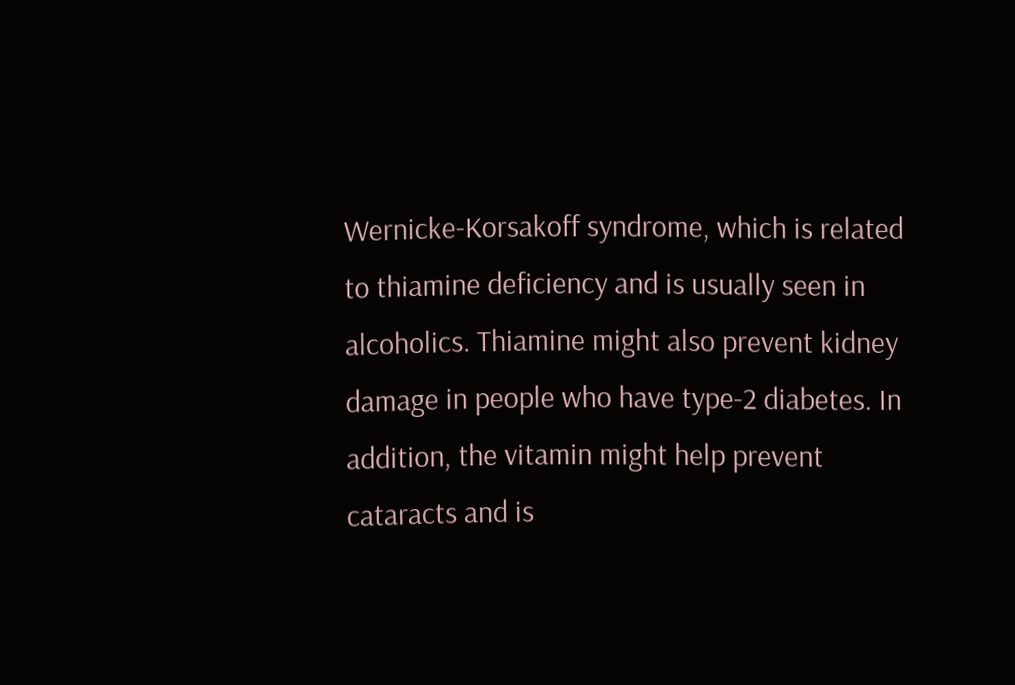Wernicke-Korsakoff syndrome, which is related to thiamine deficiency and is usually seen in alcoholics. Thiamine might also prevent kidney damage in people who have type-2 diabetes. In addition, the vitamin might help prevent cataracts and is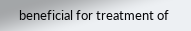beneficial for treatment of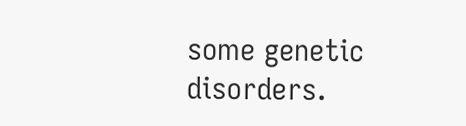some genetic disorders.